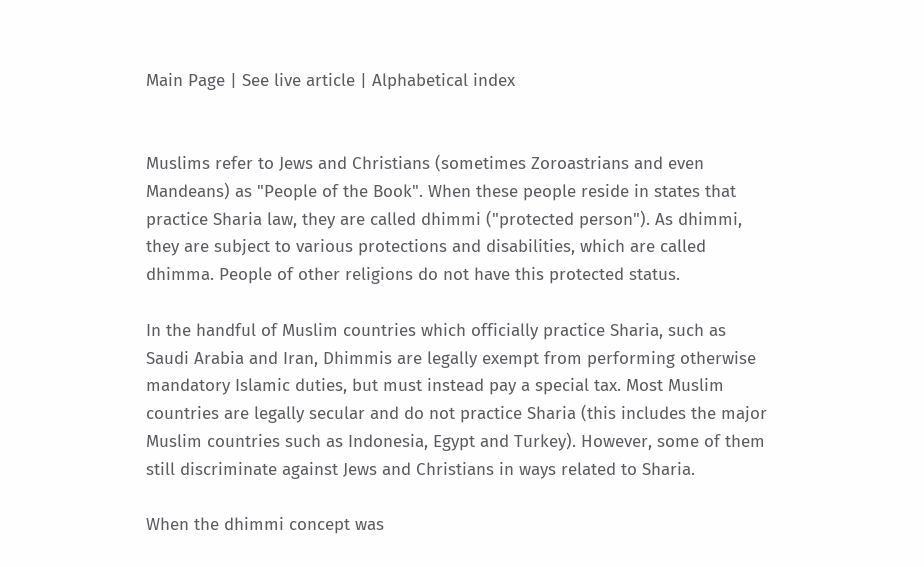Main Page | See live article | Alphabetical index


Muslims refer to Jews and Christians (sometimes Zoroastrians and even Mandeans) as "People of the Book". When these people reside in states that practice Sharia law, they are called dhimmi ("protected person"). As dhimmi, they are subject to various protections and disabilities, which are called dhimma. People of other religions do not have this protected status.

In the handful of Muslim countries which officially practice Sharia, such as Saudi Arabia and Iran, Dhimmis are legally exempt from performing otherwise mandatory Islamic duties, but must instead pay a special tax. Most Muslim countries are legally secular and do not practice Sharia (this includes the major Muslim countries such as Indonesia, Egypt and Turkey). However, some of them still discriminate against Jews and Christians in ways related to Sharia.

When the dhimmi concept was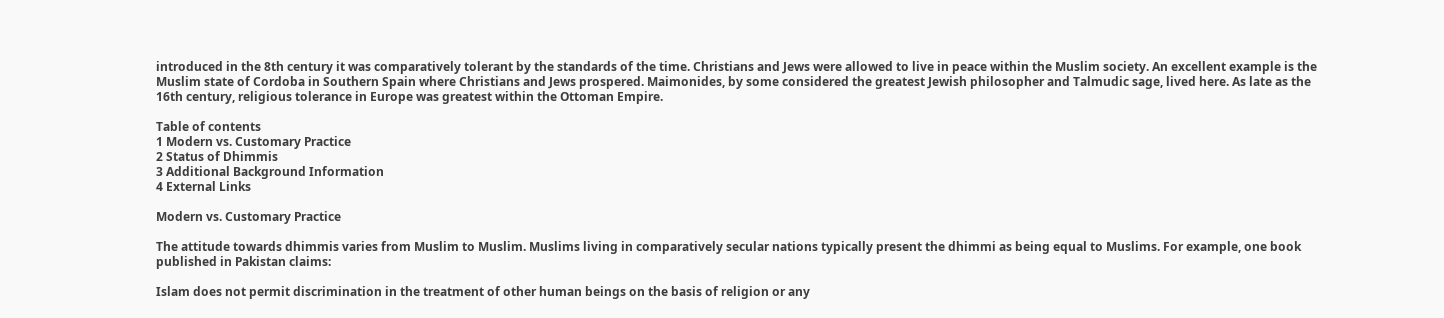introduced in the 8th century it was comparatively tolerant by the standards of the time. Christians and Jews were allowed to live in peace within the Muslim society. An excellent example is the Muslim state of Cordoba in Southern Spain where Christians and Jews prospered. Maimonides, by some considered the greatest Jewish philosopher and Talmudic sage, lived here. As late as the 16th century, religious tolerance in Europe was greatest within the Ottoman Empire.

Table of contents
1 Modern vs. Customary Practice
2 Status of Dhimmis
3 Additional Background Information
4 External Links

Modern vs. Customary Practice

The attitude towards dhimmis varies from Muslim to Muslim. Muslims living in comparatively secular nations typically present the dhimmi as being equal to Muslims. For example, one book published in Pakistan claims:

Islam does not permit discrimination in the treatment of other human beings on the basis of religion or any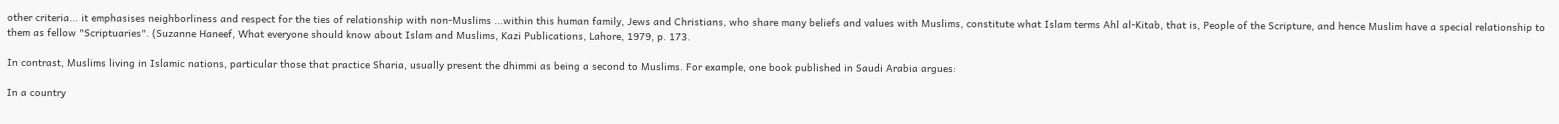other criteria... it emphasises neighborliness and respect for the ties of relationship with non-Muslims ...within this human family, Jews and Christians, who share many beliefs and values with Muslims, constitute what Islam terms Ahl al-Kitab, that is, People of the Scripture, and hence Muslim have a special relationship to them as fellow "Scriptuaries". (Suzanne Haneef, What everyone should know about Islam and Muslims, Kazi Publications, Lahore, 1979, p. 173.

In contrast, Muslims living in Islamic nations, particular those that practice Sharia, usually present the dhimmi as being a second to Muslims. For example, one book published in Saudi Arabia argues:

In a country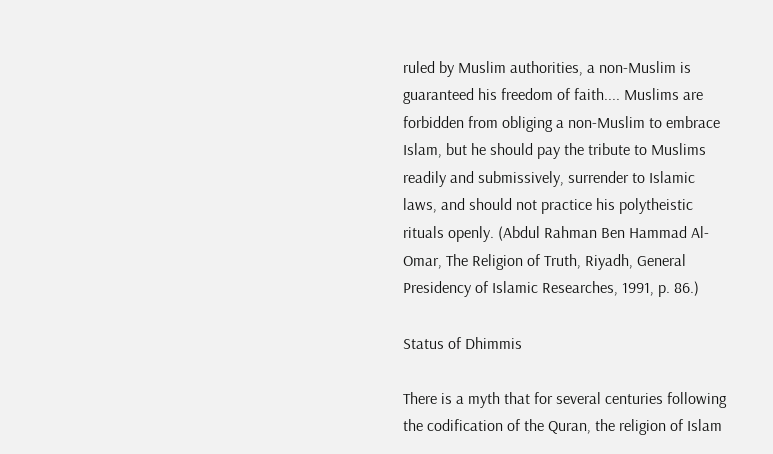ruled by Muslim authorities, a non-Muslim is guaranteed his freedom of faith.... Muslims are forbidden from obliging a non-Muslim to embrace Islam, but he should pay the tribute to Muslims readily and submissively, surrender to Islamic laws, and should not practice his polytheistic rituals openly. (Abdul Rahman Ben Hammad Al-Omar, The Religion of Truth, Riyadh, General Presidency of Islamic Researches, 1991, p. 86.)

Status of Dhimmis

There is a myth that for several centuries following the codification of the Quran, the religion of Islam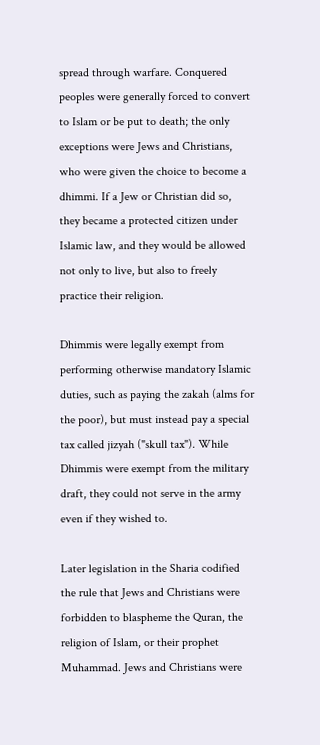spread through warfare. Conquered peoples were generally forced to convert to Islam or be put to death; the only exceptions were Jews and Christians, who were given the choice to become a dhimmi. If a Jew or Christian did so, they became a protected citizen under Islamic law, and they would be allowed not only to live, but also to freely practice their religion.

Dhimmis were legally exempt from performing otherwise mandatory Islamic duties, such as paying the zakah (alms for the poor), but must instead pay a special tax called jizyah ("skull tax"). While Dhimmis were exempt from the military draft, they could not serve in the army even if they wished to.

Later legislation in the Sharia codified the rule that Jews and Christians were forbidden to blaspheme the Quran, the religion of Islam, or their prophet Muhammad. Jews and Christians were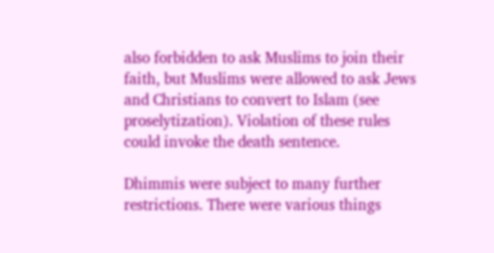also forbidden to ask Muslims to join their faith, but Muslims were allowed to ask Jews and Christians to convert to Islam (see proselytization). Violation of these rules could invoke the death sentence.

Dhimmis were subject to many further restrictions. There were various things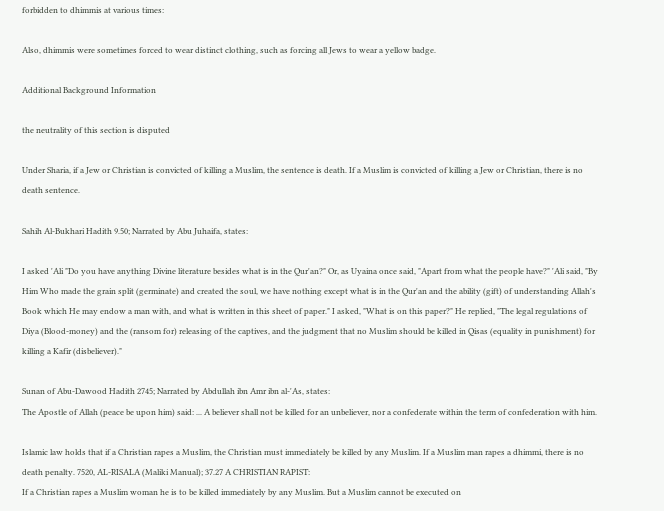forbidden to dhimmis at various times:

Also, dhimmis were sometimes forced to wear distinct clothing, such as forcing all Jews to wear a yellow badge.

Additional Background Information

the neutrality of this section is disputed

Under Sharia, if a Jew or Christian is convicted of killing a Muslim, the sentence is death. If a Muslim is convicted of killing a Jew or Christian, there is no death sentence.

Sahih Al-Bukhari Hadith 9.50; Narrated by Abu Juhaifa, states:

I asked 'Ali "Do you have anything Divine literature besides what is in the Qur'an?" Or, as Uyaina once said, "Apart from what the people have?" 'Ali said, "By Him Who made the grain split (germinate) and created the soul, we have nothing except what is in the Qur'an and the ability (gift) of understanding Allah's Book which He may endow a man with, and what is written in this sheet of paper." I asked, "What is on this paper?" He replied, "The legal regulations of Diya (Blood-money) and the (ransom for) releasing of the captives, and the judgment that no Muslim should be killed in Qisas (equality in punishment) for killing a Kafir (disbeliever)."

Sunan of Abu-Dawood Hadith 2745; Narrated by Abdullah ibn Amr ibn al-'As, states:
The Apostle of Allah (peace be upon him) said: ... A believer shall not be killed for an unbeliever, nor a confederate within the term of confederation with him.

Islamic law holds that if a Christian rapes a Muslim, the Christian must immediately be killed by any Muslim. If a Muslim man rapes a dhimmi, there is no death penalty. 7520, AL-RISALA (Maliki Manual); 37.27 A CHRISTIAN RAPIST:
If a Christian rapes a Muslim woman he is to be killed immediately by any Muslim. But a Muslim cannot be executed on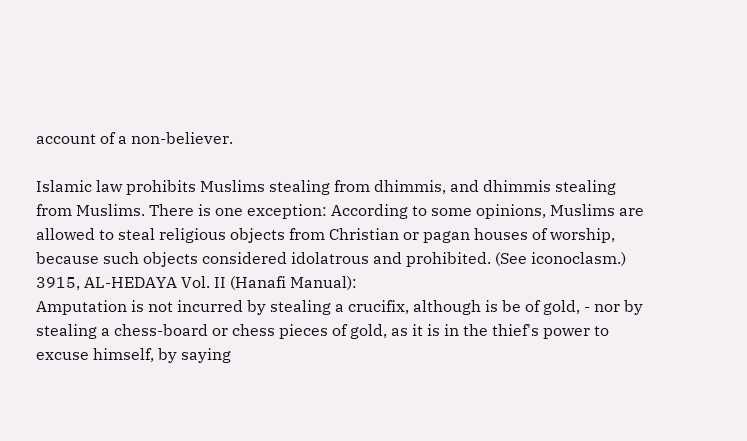account of a non-believer.

Islamic law prohibits Muslims stealing from dhimmis, and dhimmis stealing from Muslims. There is one exception: According to some opinions, Muslims are allowed to steal religious objects from Christian or pagan houses of worship, because such objects considered idolatrous and prohibited. (See iconoclasm.) 3915, AL-HEDAYA Vol. II (Hanafi Manual):
Amputation is not incurred by stealing a crucifix, although is be of gold, - nor by stealing a chess-board or chess pieces of gold, as it is in the thief's power to excuse himself, by saying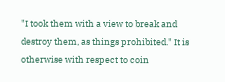"I took them with a view to break and destroy them, as things prohibited." It is otherwise with respect to coin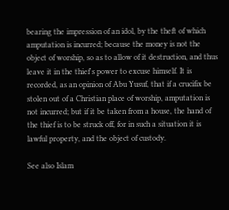bearing the impression of an idol, by the theft of which amputation is incurred; because the money is not the object of worship, so as to allow of it destruction, and thus leave it in the thief's power to excuse himself. It is recorded, as an opinion of Abu Yusuf, that if a crucifix be stolen out of a Christian place of worship, amputation is not incurred; but if it be taken from a house, the hand of the thief is to be struck off, for in such a situation it is lawful property, and the object of custody.

See also Islam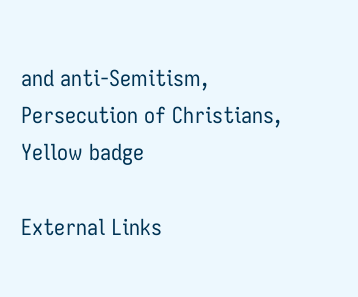and anti-Semitism, Persecution of Christians, Yellow badge

External Links